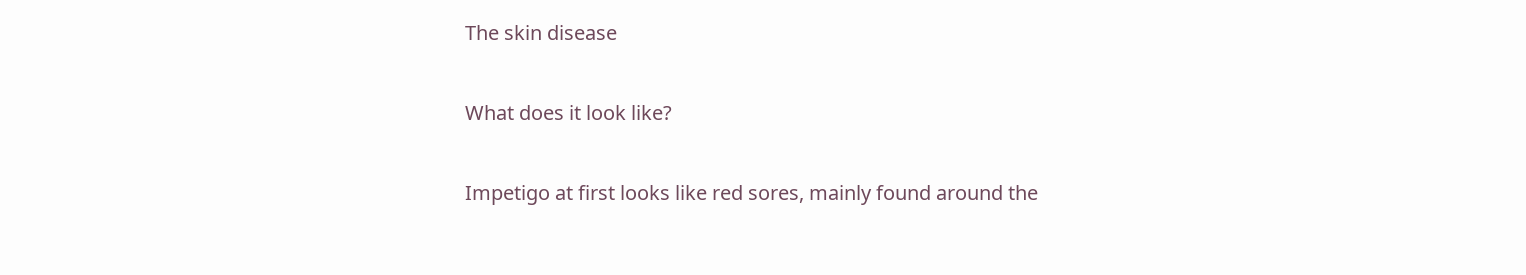The skin disease

What does it look like?

Impetigo at first looks like red sores, mainly found around the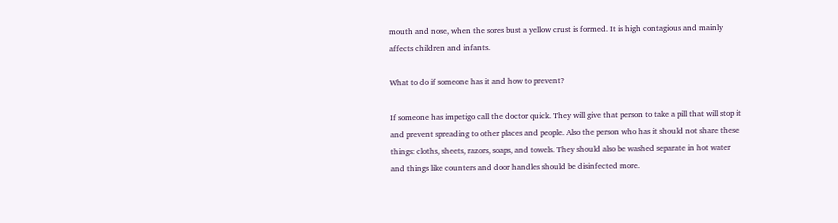mouth and nose, when the sores bust a yellow crust is formed. It is high contagious and mainly affects children and infants.

What to do if someone has it and how to prevent?

If someone has impetigo call the doctor quick. They will give that person to take a pill that will stop it and prevent spreading to other places and people. Also the person who has it should not share these things: cloths, sheets, razors, soaps, and towels. They should also be washed separate in hot water and things like counters and door handles should be disinfected more.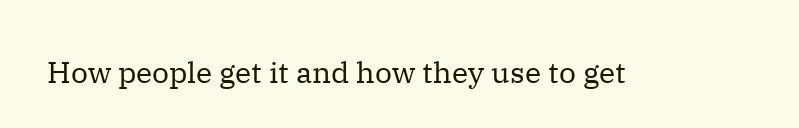How people get it and how they use to get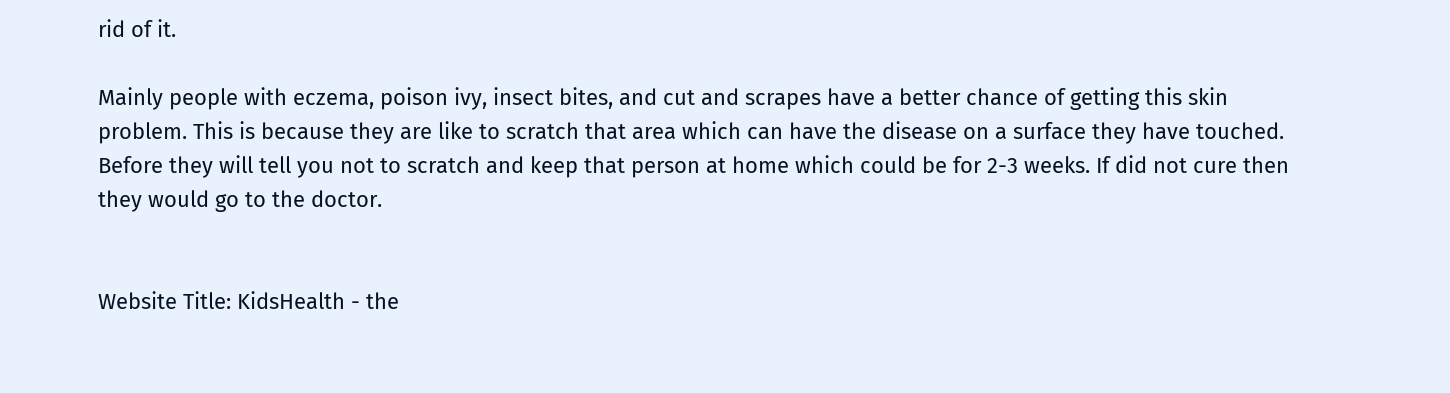rid of it.

Mainly people with eczema, poison ivy, insect bites, and cut and scrapes have a better chance of getting this skin problem. This is because they are like to scratch that area which can have the disease on a surface they have touched. Before they will tell you not to scratch and keep that person at home which could be for 2-3 weeks. If did not cure then they would go to the doctor.


Website Title: KidsHealth - the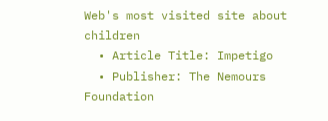Web's most visited site about children
  • Article Title: Impetigo
  • Publisher: The Nemours Foundation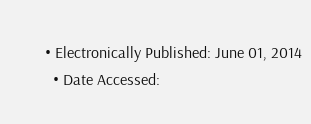• Electronically Published: June 01, 2014
  • Date Accessed: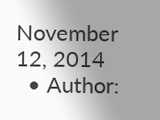November 12, 2014
  • Author: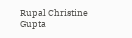Rupal Christine Gupta